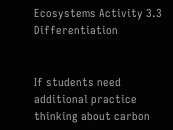Ecosystems Activity 3.3 Differentiation


If students need additional practice thinking about carbon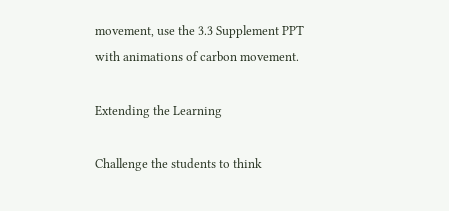movement, use the 3.3 Supplement PPT with animations of carbon movement.

Extending the Learning

Challenge the students to think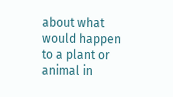about what would happen to a plant or animal in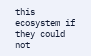this ecosystem if they could not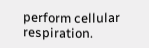perform cellular respiration.